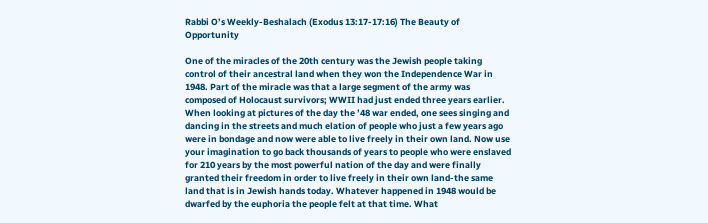Rabbi O’s Weekly-Beshalach (Exodus 13:17-17:16) The Beauty of Opportunity

One of the miracles of the 20th century was the Jewish people taking control of their ancestral land when they won the Independence War in 1948. Part of the miracle was that a large segment of the army was composed of Holocaust survivors; WWII had just ended three years earlier. When looking at pictures of the day the ’48 war ended, one sees singing and dancing in the streets and much elation of people who just a few years ago were in bondage and now were able to live freely in their own land. Now use your imagination to go back thousands of years to people who were enslaved for 210 years by the most powerful nation of the day and were finally granted their freedom in order to live freely in their own land-the same land that is in Jewish hands today. Whatever happened in 1948 would be dwarfed by the euphoria the people felt at that time. What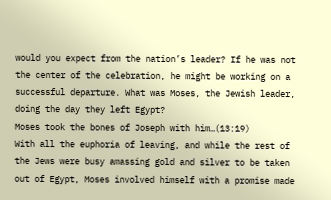would you expect from the nation’s leader? If he was not the center of the celebration, he might be working on a successful departure. What was Moses, the Jewish leader, doing the day they left Egypt?
Moses took the bones of Joseph with him…(13:19)
With all the euphoria of leaving, and while the rest of the Jews were busy amassing gold and silver to be taken out of Egypt, Moses involved himself with a promise made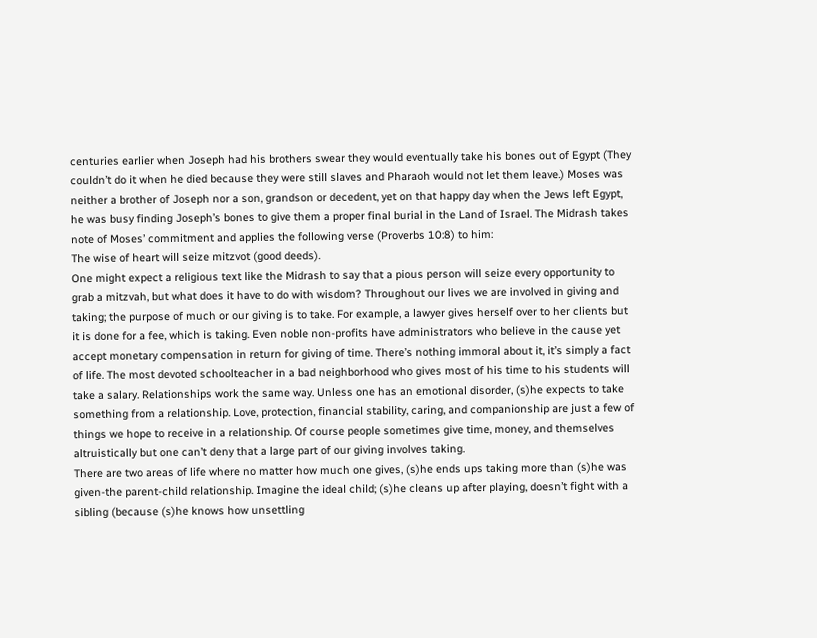centuries earlier when Joseph had his brothers swear they would eventually take his bones out of Egypt (They couldn’t do it when he died because they were still slaves and Pharaoh would not let them leave.) Moses was neither a brother of Joseph nor a son, grandson or decedent, yet on that happy day when the Jews left Egypt, he was busy finding Joseph’s bones to give them a proper final burial in the Land of Israel. The Midrash takes note of Moses’ commitment and applies the following verse (Proverbs 10:8) to him:
The wise of heart will seize mitzvot (good deeds).
One might expect a religious text like the Midrash to say that a pious person will seize every opportunity to grab a mitzvah, but what does it have to do with wisdom? Throughout our lives we are involved in giving and taking; the purpose of much or our giving is to take. For example, a lawyer gives herself over to her clients but it is done for a fee, which is taking. Even noble non-profits have administrators who believe in the cause yet accept monetary compensation in return for giving of time. There’s nothing immoral about it, it’s simply a fact of life. The most devoted schoolteacher in a bad neighborhood who gives most of his time to his students will take a salary. Relationships work the same way. Unless one has an emotional disorder, (s)he expects to take something from a relationship. Love, protection, financial stability, caring, and companionship are just a few of things we hope to receive in a relationship. Of course people sometimes give time, money, and themselves altruistically but one can’t deny that a large part of our giving involves taking.
There are two areas of life where no matter how much one gives, (s)he ends ups taking more than (s)he was given-the parent-child relationship. Imagine the ideal child; (s)he cleans up after playing, doesn’t fight with a sibling (because (s)he knows how unsettling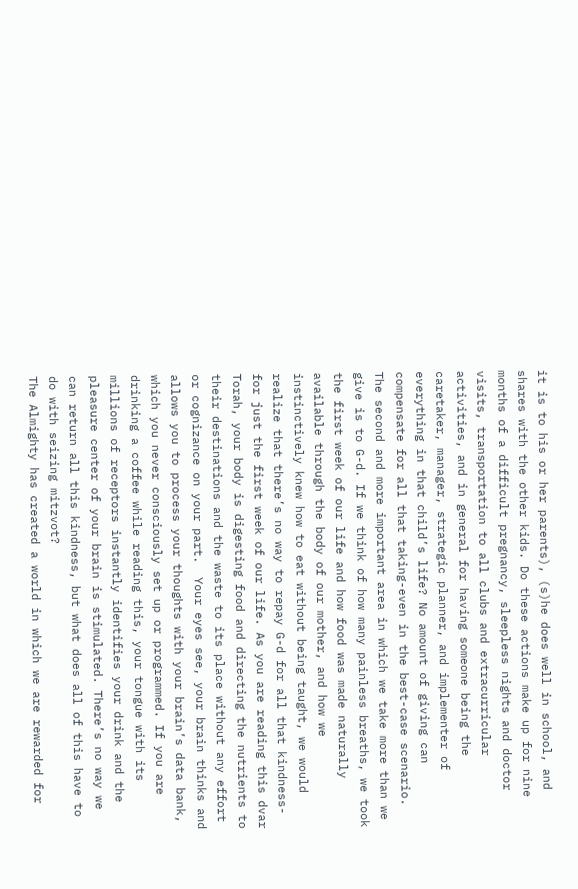it is to his or her parents), (s)he does well in school, and shares with the other kids. Do these actions make up for nine months of a difficult pregnancy, sleepless nights and doctor visits, transportation to all clubs and extracurricular activities, and in general for having someone being the caretaker, manager, strategic planner, and implementer of everything in that child’s life? No amount of giving can compensate for all that taking-even in the best-case scenario.
The second and more important area in which we take more than we give is to G-d. If we think of how many painless breaths, we took the first week of our life and how food was made naturally available through the body of our mother, and how we instinctively knew how to eat without being taught, we would realize that there’s no way to repay G-d for all that kindness-for just the first week of our life. As you are reading this dvar Torah, your body is digesting food and directing the nutrients to their destinations and the waste to its place without any effort or cognizance on your part.  Your eyes see, your brain thinks and allows you to process your thoughts with your brain’s data bank, which you never consciously set up or programmed. If you are drinking a coffee while reading this, your tongue with its millions of receptors instantly identifies your drink and the pleasure center of your brain is stimulated. There’s no way we can return all this kindness, but what does all of this have to do with seizing mitzvot?
The Almighty has created a world in which we are rewarded for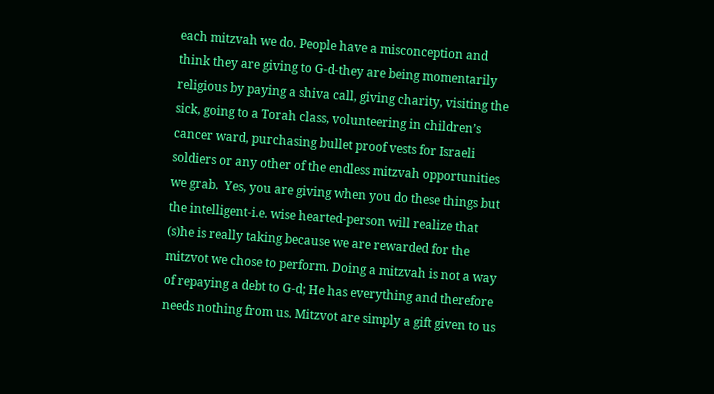each mitzvah we do. People have a misconception and think they are giving to G-d-they are being momentarily religious by paying a shiva call, giving charity, visiting the sick, going to a Torah class, volunteering in children’s cancer ward, purchasing bullet proof vests for Israeli soldiers or any other of the endless mitzvah opportunities we grab.  Yes, you are giving when you do these things but the intelligent-i.e. wise hearted-person will realize that (s)he is really taking because we are rewarded for the mitzvot we chose to perform. Doing a mitzvah is not a way of repaying a debt to G-d; He has everything and therefore needs nothing from us. Mitzvot are simply a gift given to us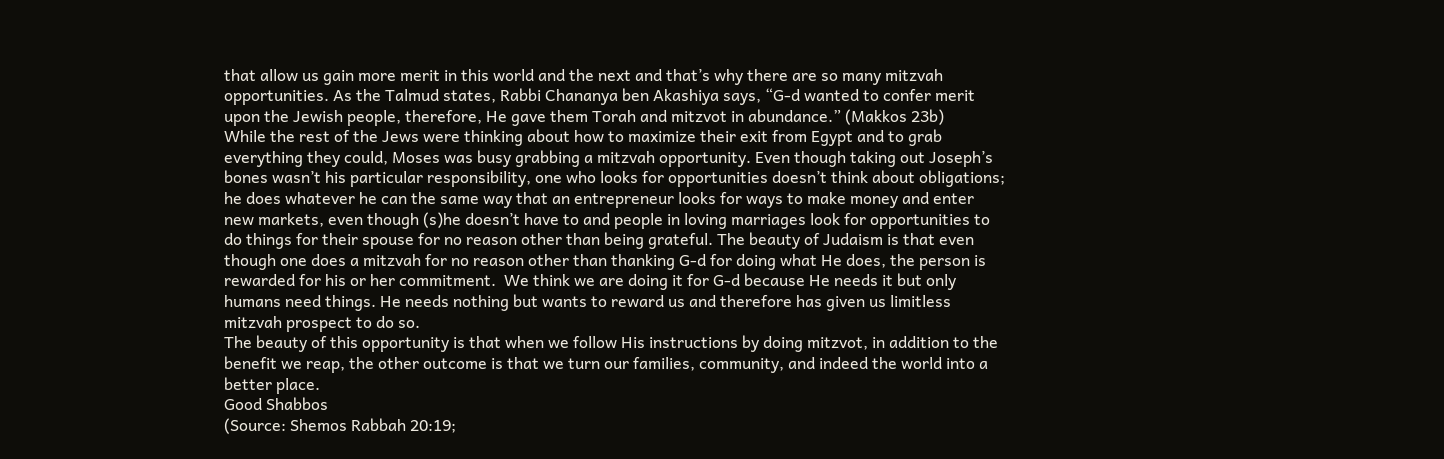that allow us gain more merit in this world and the next and that’s why there are so many mitzvah opportunities. As the Talmud states, Rabbi Chananya ben Akashiya says, “G-d wanted to confer merit upon the Jewish people, therefore, He gave them Torah and mitzvot in abundance.” (Makkos 23b)
While the rest of the Jews were thinking about how to maximize their exit from Egypt and to grab everything they could, Moses was busy grabbing a mitzvah opportunity. Even though taking out Joseph’s bones wasn’t his particular responsibility, one who looks for opportunities doesn’t think about obligations; he does whatever he can the same way that an entrepreneur looks for ways to make money and enter new markets, even though (s)he doesn’t have to and people in loving marriages look for opportunities to do things for their spouse for no reason other than being grateful. The beauty of Judaism is that even though one does a mitzvah for no reason other than thanking G-d for doing what He does, the person is rewarded for his or her commitment.  We think we are doing it for G-d because He needs it but only humans need things. He needs nothing but wants to reward us and therefore has given us limitless mitzvah prospect to do so.
The beauty of this opportunity is that when we follow His instructions by doing mitzvot, in addition to the benefit we reap, the other outcome is that we turn our families, community, and indeed the world into a better place.
Good Shabbos
(Source: Shemos Rabbah 20:19;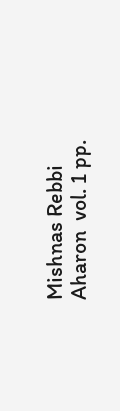Mishnas Rebbi Aharon  vol. 1 pp.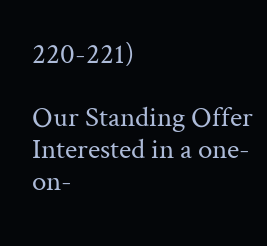220-221)

Our Standing Offer
Interested in a one-on-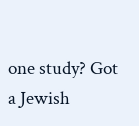one study? Got a Jewish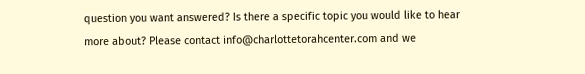question you want answered? Is there a specific topic you would like to hear more about? Please contact info@charlottetorahcenter.com and we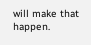will make that happen.